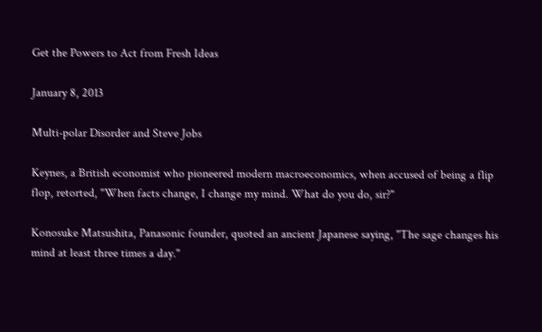Get the Powers to Act from Fresh Ideas

January 8, 2013

Multi-polar Disorder and Steve Jobs

Keynes, a British economist who pioneered modern macroeconomics, when accused of being a flip flop, retorted, "When facts change, I change my mind. What do you do, sir?"

Konosuke Matsushita, Panasonic founder, quoted an ancient Japanese saying, "The sage changes his mind at least three times a day."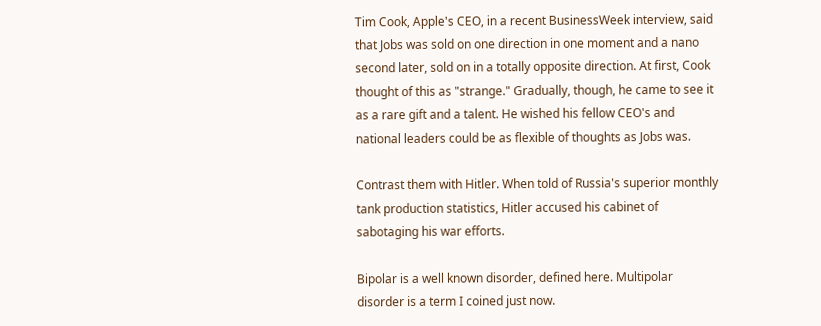Tim Cook, Apple's CEO, in a recent BusinessWeek interview, said that Jobs was sold on one direction in one moment and a nano second later, sold on in a totally opposite direction. At first, Cook thought of this as "strange." Gradually, though, he came to see it as a rare gift and a talent. He wished his fellow CEO's and national leaders could be as flexible of thoughts as Jobs was.

Contrast them with Hitler. When told of Russia's superior monthly tank production statistics, Hitler accused his cabinet of sabotaging his war efforts.

Bipolar is a well known disorder, defined here. Multipolar disorder is a term I coined just now.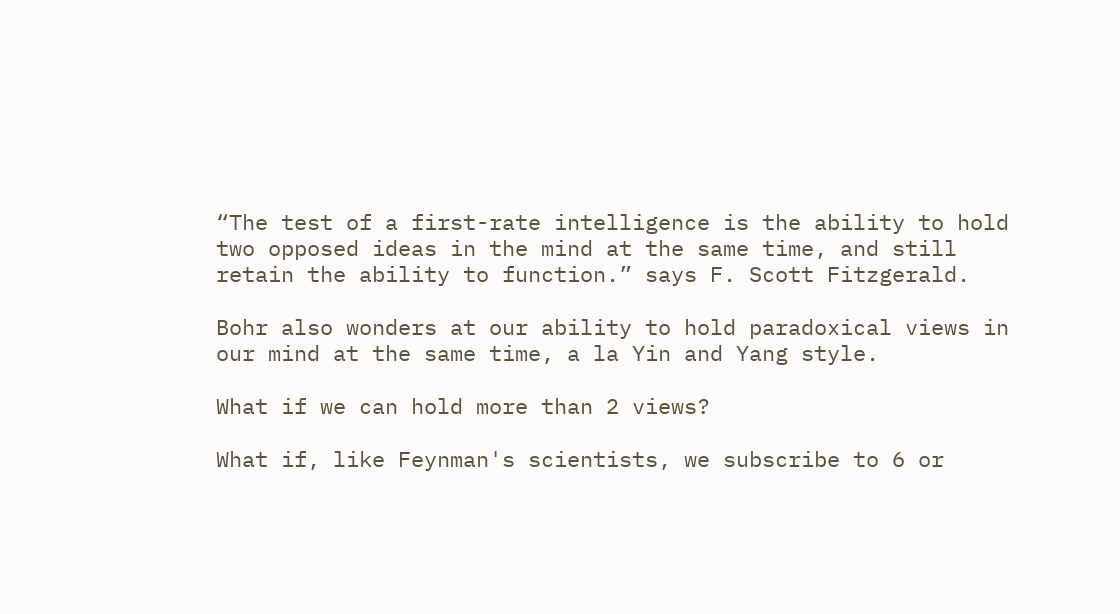“The test of a first-rate intelligence is the ability to hold two opposed ideas in the mind at the same time, and still retain the ability to function.” says F. Scott Fitzgerald.

Bohr also wonders at our ability to hold paradoxical views in our mind at the same time, a la Yin and Yang style.

What if we can hold more than 2 views?

What if, like Feynman's scientists, we subscribe to 6 or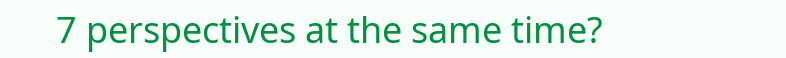7 perspectives at the same time?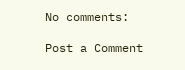No comments:

Post a Comment